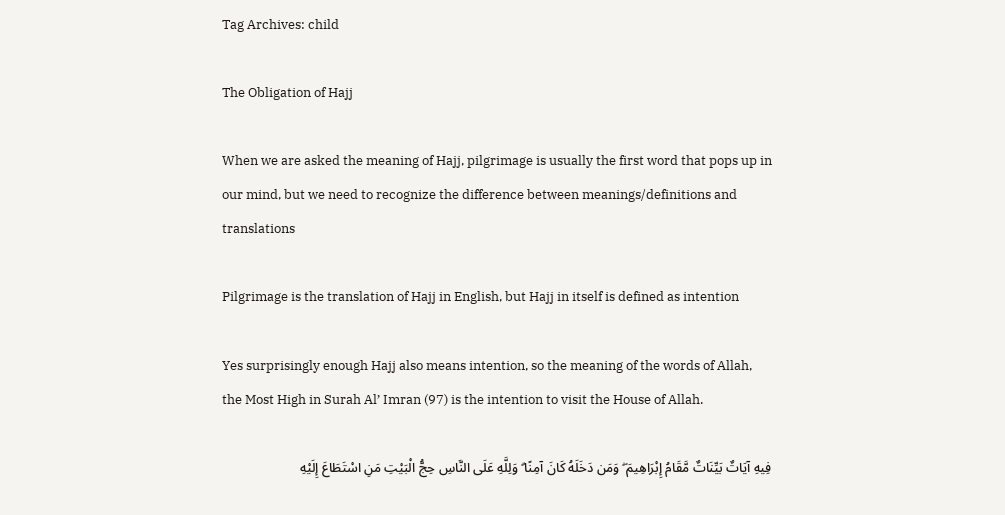Tag Archives: child

The Obligation of Hajj

When we are asked the meaning of Hajj, pilgrimage is usually the first word that pops up in our mind, but we need to recognize the difference between meanings/definitions and translations

Pilgrimage is the translation of Hajj in English, but Hajj in itself is defined as intention

Yes surprisingly enough Hajj also means intention, so the meaning of the words of Allah, the Most High in Surah Al’ Imran (97) is the intention to visit the House of Allah.

فِيهِ آيَاتٌ بَيِّنَاتٌ مَّقَامُ إِبْرَاهِيمَ ۖ وَمَن دَخَلَهُ كَانَ آمِنًا ۗ وَلِلَّهِ عَلَى النَّاسِ حِجُّ الْبَيْتِ مَنِ اسْتَطَاعَ إِلَيْهِ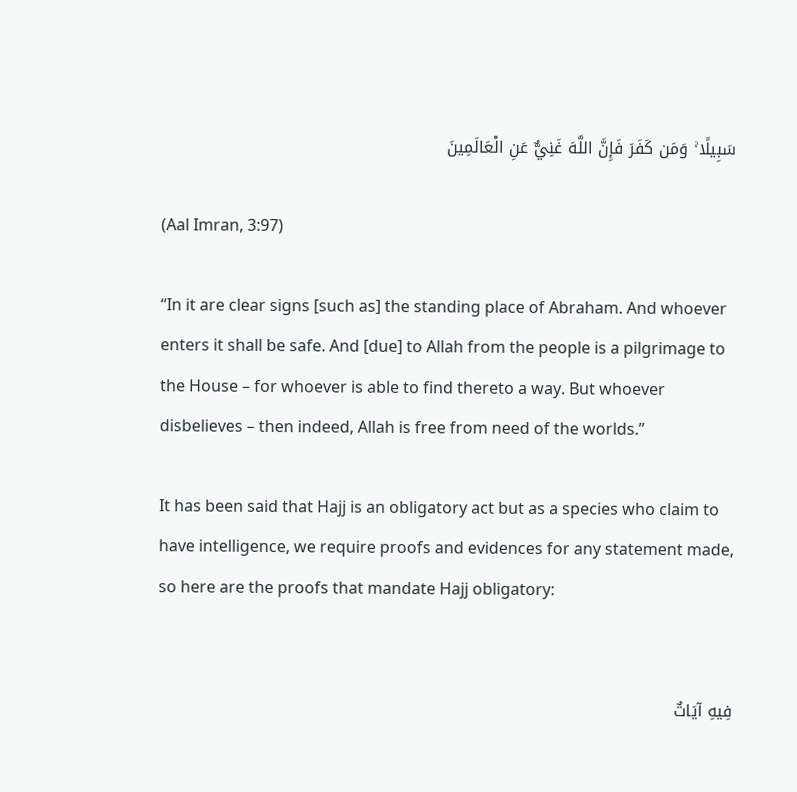سَبِيلًا ۚ وَمَن كَفَرَ فَإِنَّ اللَّهَ غَنِيٌّ عَنِ الْعَالَمِينَ

(Aal Imran, 3:97)

“In it are clear signs [such as] the standing place of Abraham. And whoever enters it shall be safe. And [due] to Allah from the people is a pilgrimage to the House – for whoever is able to find thereto a way. But whoever disbelieves – then indeed, Allah is free from need of the worlds.”

It has been said that Hajj is an obligatory act but as a species who claim to have intelligence, we require proofs and evidences for any statement made, so here are the proofs that mandate Hajj obligatory:


فِيهِ آيَاتٌ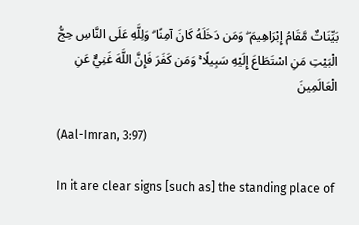بَيِّنَاتٌ مَّقَامُ إِبْرَاهِيمَ ۖ وَمَن دَخَلَهُ كَانَ آمِنًا ۗ وَلِلَّهِ عَلَى النَّاسِ حِجُّ الْبَيْتِ مَنِ اسْتَطَاعَ إِلَيْهِ سَبِيلًا ۚ وَمَن كَفَرَ فَإِنَّ اللَّهَ غَنِيٌّ عَنِ الْعَالَمِينَ

(Aal-Imran, 3:97)

In it are clear signs [such as] the standing place of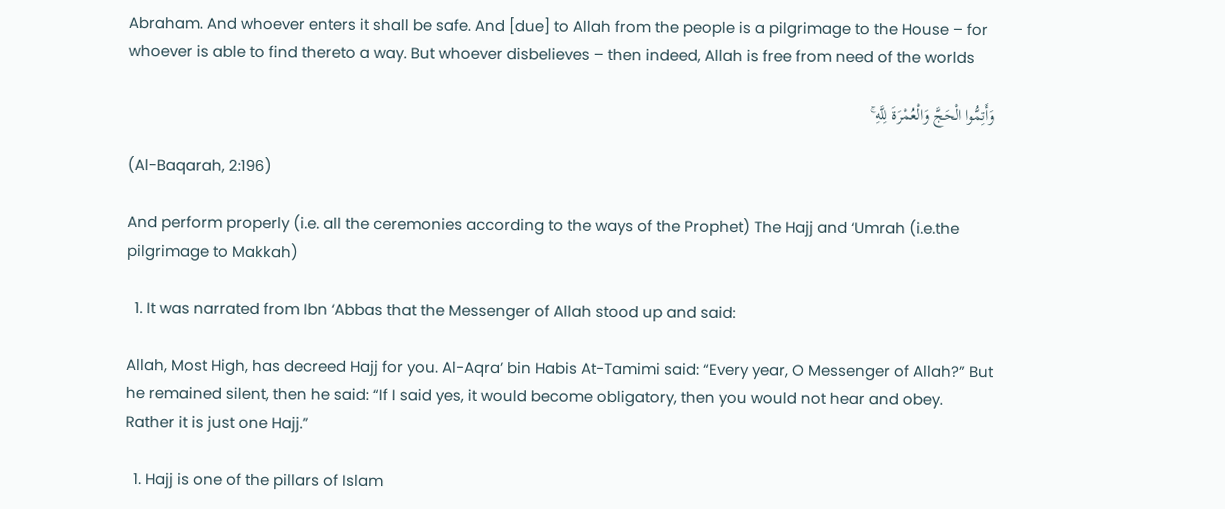Abraham. And whoever enters it shall be safe. And [due] to Allah from the people is a pilgrimage to the House – for whoever is able to find thereto a way. But whoever disbelieves – then indeed, Allah is free from need of the worlds

وَأَتِمُّوا الْحَجَّ وَالْعُمْرَةَ لِلَّهِ ۚ

(Al-Baqarah, 2:196)

And perform properly (i.e. all the ceremonies according to the ways of the Prophet) The Hajj and ‘Umrah (i.e.the pilgrimage to Makkah)

  1. It was narrated from Ibn ‘Abbas that the Messenger of Allah stood up and said:

Allah, Most High, has decreed Hajj for you. Al-Aqra’ bin Habis At-Tamimi said: “Every year, O Messenger of Allah?” But he remained silent, then he said: “If I said yes, it would become obligatory, then you would not hear and obey. Rather it is just one Hajj.”

  1. Hajj is one of the pillars of Islam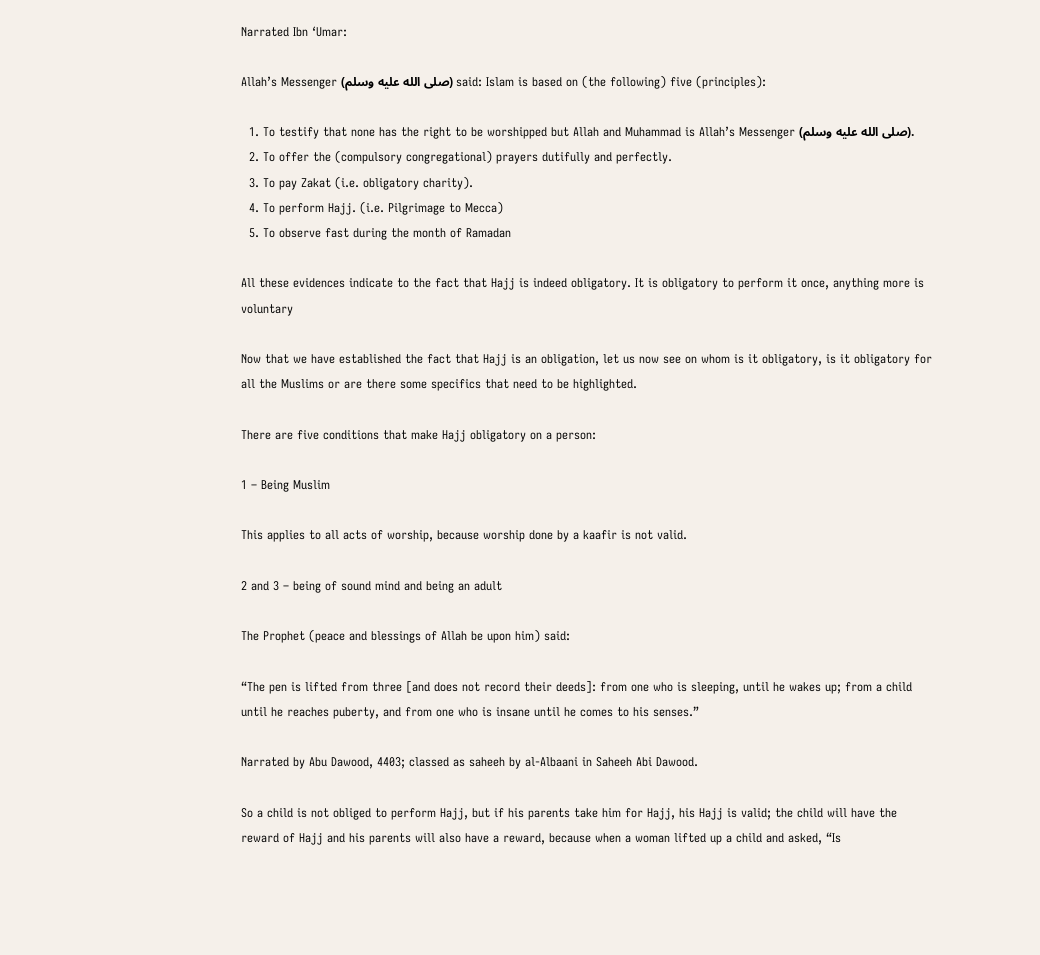Narrated Ibn ‘Umar:

Allah’s Messenger (صلى الله عليه وسلم) said: Islam is based on (the following) five (principles):

  1. To testify that none has the right to be worshipped but Allah and Muhammad is Allah’s Messenger (صلى الله عليه وسلم).
  2. To offer the (compulsory congregational) prayers dutifully and perfectly.
  3. To pay Zakat (i.e. obligatory charity).
  4. To perform Hajj. (i.e. Pilgrimage to Mecca)
  5. To observe fast during the month of Ramadan

All these evidences indicate to the fact that Hajj is indeed obligatory. It is obligatory to perform it once, anything more is voluntary

Now that we have established the fact that Hajj is an obligation, let us now see on whom is it obligatory, is it obligatory for all the Muslims or are there some specifics that need to be highlighted.

There are five conditions that make Hajj obligatory on a person:

1 – Being Muslim

This applies to all acts of worship, because worship done by a kaafir is not valid.

2 and 3 – being of sound mind and being an adult

The Prophet (peace and blessings of Allah be upon him) said:

“The pen is lifted from three [and does not record their deeds]: from one who is sleeping, until he wakes up; from a child until he reaches puberty, and from one who is insane until he comes to his senses.”

Narrated by Abu Dawood, 4403; classed as saheeh by al-Albaani in Saheeh Abi Dawood.

So a child is not obliged to perform Hajj, but if his parents take him for Hajj, his Hajj is valid; the child will have the reward of Hajj and his parents will also have a reward, because when a woman lifted up a child and asked, “Is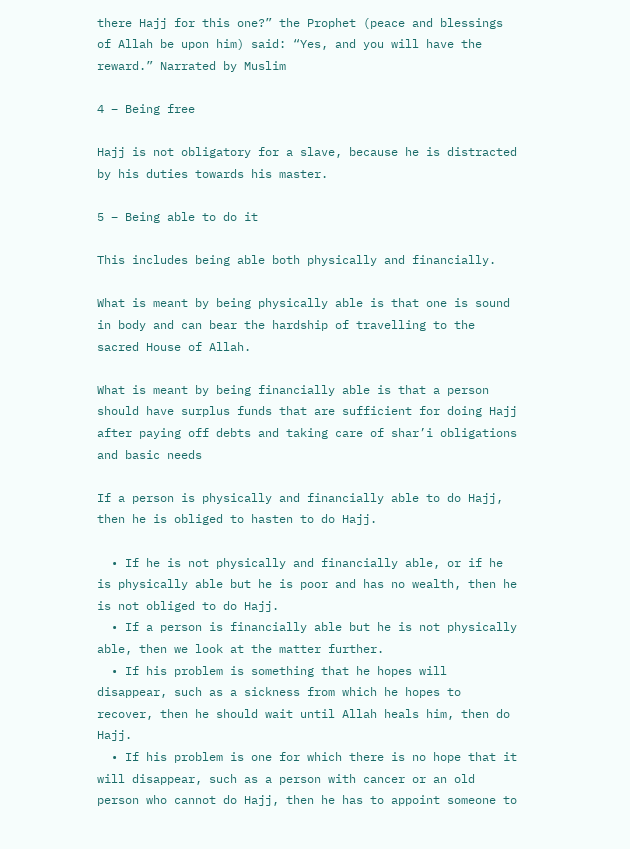there Hajj for this one?” the Prophet (peace and blessings of Allah be upon him) said: “Yes, and you will have the reward.” Narrated by Muslim

4 – Being free

Hajj is not obligatory for a slave, because he is distracted by his duties towards his master.

5 – Being able to do it

This includes being able both physically and financially.

What is meant by being physically able is that one is sound in body and can bear the hardship of travelling to the sacred House of Allah.

What is meant by being financially able is that a person should have surplus funds that are sufficient for doing Hajj after paying off debts and taking care of shar’i obligations and basic needs

If a person is physically and financially able to do Hajj, then he is obliged to hasten to do Hajj.

  • If he is not physically and financially able, or if he is physically able but he is poor and has no wealth, then he is not obliged to do Hajj.
  • If a person is financially able but he is not physically able, then we look at the matter further.
  • If his problem is something that he hopes will disappear, such as a sickness from which he hopes to recover, then he should wait until Allah heals him, then do Hajj.
  • If his problem is one for which there is no hope that it will disappear, such as a person with cancer or an old person who cannot do Hajj, then he has to appoint someone to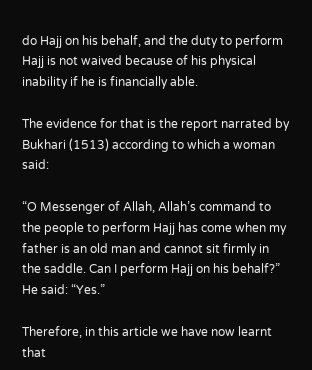do Hajj on his behalf, and the duty to perform Hajj is not waived because of his physical inability if he is financially able.

The evidence for that is the report narrated by Bukhari (1513) according to which a woman said:

“O Messenger of Allah, Allah’s command to the people to perform Hajj has come when my father is an old man and cannot sit firmly in the saddle. Can I perform Hajj on his behalf?” He said: “Yes.”

Therefore, in this article we have now learnt that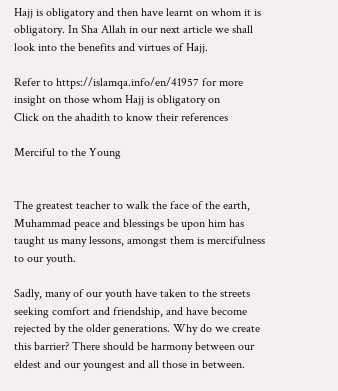Hajj is obligatory and then have learnt on whom it is obligatory. In Sha Allah in our next article we shall look into the benefits and virtues of Hajj.

Refer to https://islamqa.info/en/41957 for more insight on those whom Hajj is obligatory on
Click on the ahadith to know their references

Merciful to the Young


The greatest teacher to walk the face of the earth, Muhammad peace and blessings be upon him has taught us many lessons, amongst them is mercifulness to our youth.

Sadly, many of our youth have taken to the streets seeking comfort and friendship, and have become rejected by the older generations. Why do we create this barrier? There should be harmony between our eldest and our youngest and all those in between.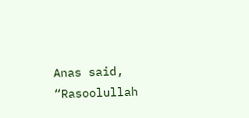Anas said, “Rasoolullah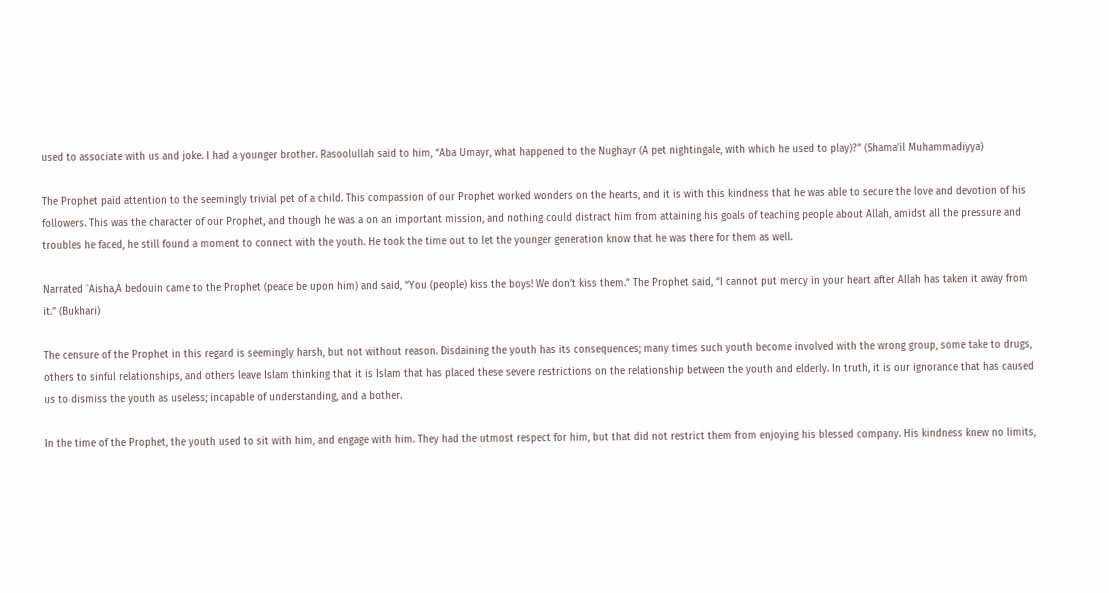used to associate with us and joke. I had a younger brother. Rasoolullah said to him, “Aba Umayr, what happened to the Nughayr (A pet nightingale, with which he used to play)?” (Shama’il Muhammadiyya)

The Prophet paid attention to the seemingly trivial pet of a child. This compassion of our Prophet worked wonders on the hearts, and it is with this kindness that he was able to secure the love and devotion of his followers. This was the character of our Prophet, and though he was a on an important mission, and nothing could distract him from attaining his goals of teaching people about Allah, amidst all the pressure and troubles he faced, he still found a moment to connect with the youth. He took the time out to let the younger generation know that he was there for them as well.

Narrated `Aisha,A bedouin came to the Prophet (peace be upon him) and said, “You (people) kiss the boys! We don’t kiss them.” The Prophet said, “I cannot put mercy in your heart after Allah has taken it away from it.” (Bukhari)

The censure of the Prophet in this regard is seemingly harsh, but not without reason. Disdaining the youth has its consequences; many times such youth become involved with the wrong group, some take to drugs, others to sinful relationships, and others leave Islam thinking that it is Islam that has placed these severe restrictions on the relationship between the youth and elderly. In truth, it is our ignorance that has caused us to dismiss the youth as useless; incapable of understanding, and a bother.

In the time of the Prophet, the youth used to sit with him, and engage with him. They had the utmost respect for him, but that did not restrict them from enjoying his blessed company. His kindness knew no limits,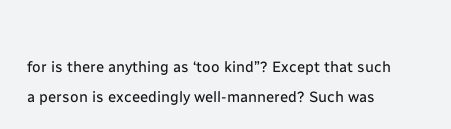for is there anything as ‘too kind”? Except that such a person is exceedingly well-mannered? Such was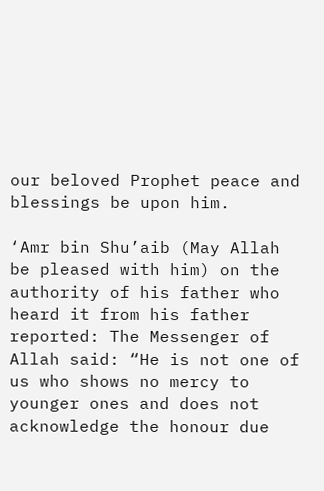our beloved Prophet peace and blessings be upon him.

‘Amr bin Shu’aib (May Allah be pleased with him) on the authority of his father who heard it from his father reported: The Messenger of Allah said: “He is not one of us who shows no mercy to younger ones and does not acknowledge the honour due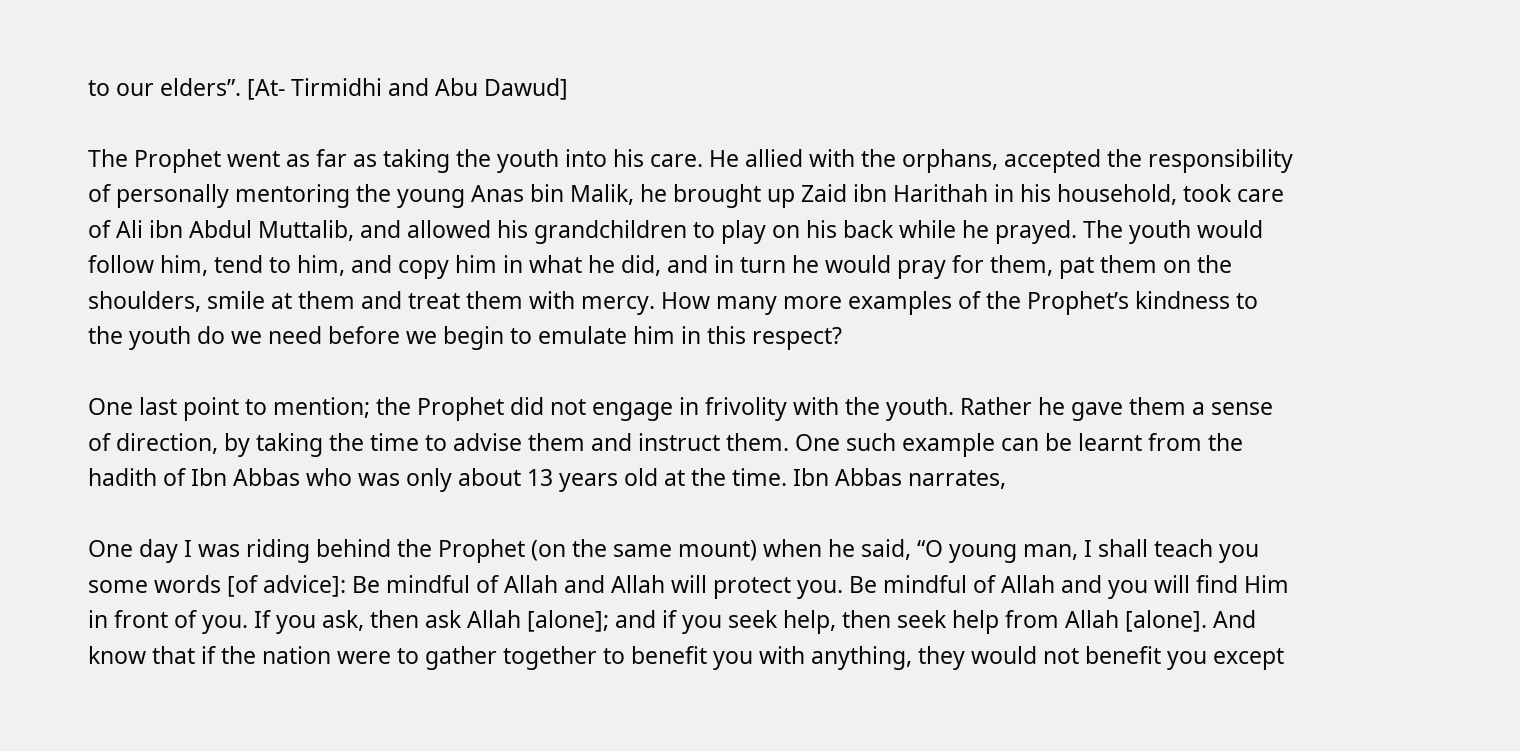to our elders”. [At- Tirmidhi and Abu Dawud]

The Prophet went as far as taking the youth into his care. He allied with the orphans, accepted the responsibility of personally mentoring the young Anas bin Malik, he brought up Zaid ibn Harithah in his household, took care of Ali ibn Abdul Muttalib, and allowed his grandchildren to play on his back while he prayed. The youth would follow him, tend to him, and copy him in what he did, and in turn he would pray for them, pat them on the shoulders, smile at them and treat them with mercy. How many more examples of the Prophet’s kindness to the youth do we need before we begin to emulate him in this respect?

One last point to mention; the Prophet did not engage in frivolity with the youth. Rather he gave them a sense of direction, by taking the time to advise them and instruct them. One such example can be learnt from the hadith of Ibn Abbas who was only about 13 years old at the time. Ibn Abbas narrates,

One day I was riding behind the Prophet (on the same mount) when he said, “O young man, I shall teach you some words [of advice]: Be mindful of Allah and Allah will protect you. Be mindful of Allah and you will find Him in front of you. If you ask, then ask Allah [alone]; and if you seek help, then seek help from Allah [alone]. And know that if the nation were to gather together to benefit you with anything, they would not benefit you except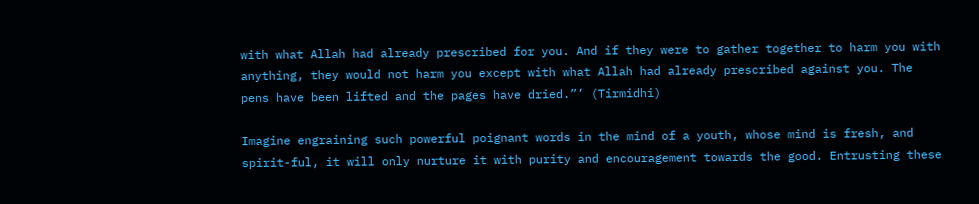with what Allah had already prescribed for you. And if they were to gather together to harm you with anything, they would not harm you except with what Allah had already prescribed against you. The pens have been lifted and the pages have dried.”’ (Tirmidhi)

Imagine engraining such powerful poignant words in the mind of a youth, whose mind is fresh, and spirit-ful, it will only nurture it with purity and encouragement towards the good. Entrusting these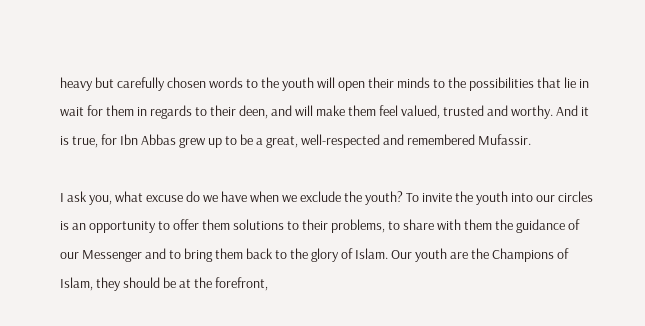heavy but carefully chosen words to the youth will open their minds to the possibilities that lie in wait for them in regards to their deen, and will make them feel valued, trusted and worthy. And it is true, for Ibn Abbas grew up to be a great, well-respected and remembered Mufassir.

I ask you, what excuse do we have when we exclude the youth? To invite the youth into our circles is an opportunity to offer them solutions to their problems, to share with them the guidance of our Messenger and to bring them back to the glory of Islam. Our youth are the Champions of Islam, they should be at the forefront,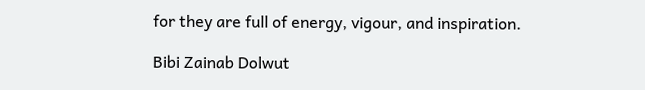for they are full of energy, vigour, and inspiration.

Bibi Zainab Dolwut